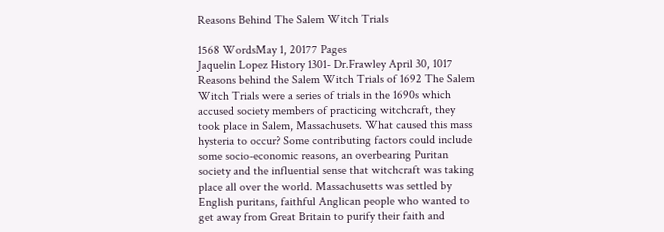Reasons Behind The Salem Witch Trials

1568 WordsMay 1, 20177 Pages
Jaquelin Lopez History 1301- Dr.Frawley April 30, 1017 Reasons behind the Salem Witch Trials of 1692 The Salem Witch Trials were a series of trials in the 1690s which accused society members of practicing witchcraft, they took place in Salem, Massachusets. What caused this mass hysteria to occur? Some contributing factors could include some socio-economic reasons, an overbearing Puritan society and the influential sense that witchcraft was taking place all over the world. Massachusetts was settled by English puritans, faithful Anglican people who wanted to get away from Great Britain to purify their faith and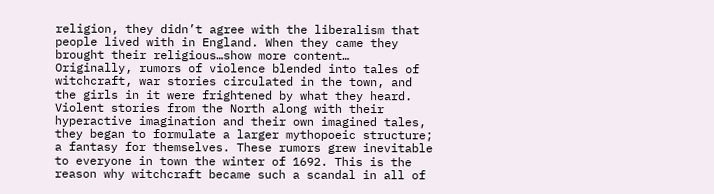religion, they didn’t agree with the liberalism that people lived with in England. When they came they brought their religious…show more content…
Originally, rumors of violence blended into tales of witchcraft, war stories circulated in the town, and the girls in it were frightened by what they heard. Violent stories from the North along with their hyperactive imagination and their own imagined tales, they began to formulate a larger mythopoeic structure; a fantasy for themselves. These rumors grew inevitable to everyone in town the winter of 1692. This is the reason why witchcraft became such a scandal in all of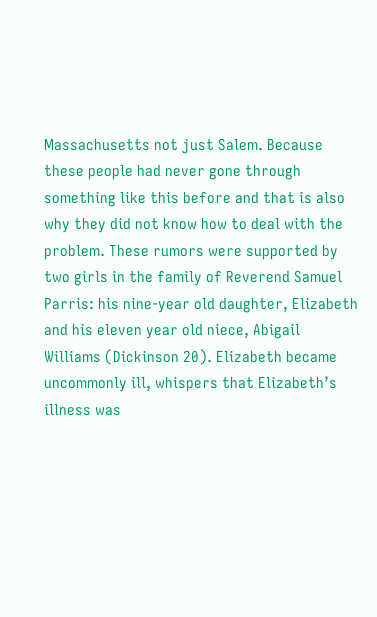Massachusetts not just Salem. Because these people had never gone through something like this before and that is also why they did not know how to deal with the problem. These rumors were supported by two girls in the family of Reverend Samuel Parris: his nine-year old daughter, Elizabeth and his eleven year old niece, Abigail Williams (Dickinson 20). Elizabeth became uncommonly ill, whispers that Elizabeth’s illness was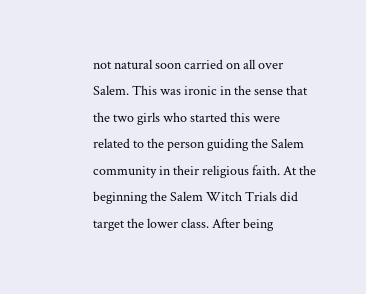not natural soon carried on all over Salem. This was ironic in the sense that the two girls who started this were related to the person guiding the Salem community in their religious faith. At the beginning the Salem Witch Trials did target the lower class. After being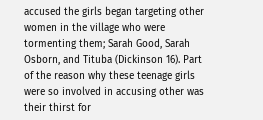accused the girls began targeting other women in the village who were tormenting them; Sarah Good, Sarah Osborn, and Tituba (Dickinson 16). Part of the reason why these teenage girls were so involved in accusing other was their thirst for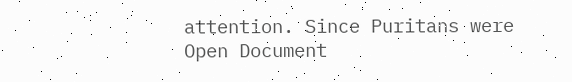attention. Since Puritans were
Open Document